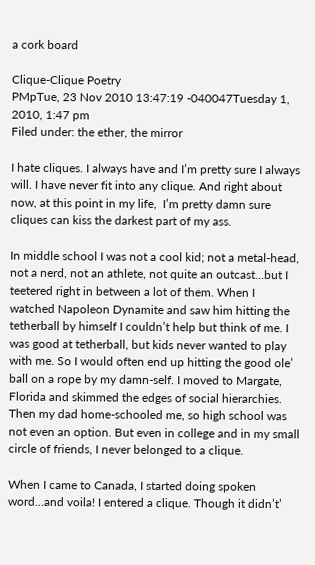a cork board

Clique-Clique Poetry
PMpTue, 23 Nov 2010 13:47:19 -040047Tuesday 1, 2010, 1:47 pm
Filed under: the ether, the mirror

I hate cliques. I always have and I’m pretty sure I always will. I have never fit into any clique. And right about now, at this point in my life,  I’m pretty damn sure cliques can kiss the darkest part of my ass.

In middle school I was not a cool kid; not a metal-head, not a nerd, not an athlete, not quite an outcast…but I teetered right in between a lot of them. When I watched Napoleon Dynamite and saw him hitting the tetherball by himself I couldn’t help but think of me. I was good at tetherball, but kids never wanted to play with me. So I would often end up hitting the good ole’ ball on a rope by my damn-self. I moved to Margate, Florida and skimmed the edges of social hierarchies. Then my dad home-schooled me, so high school was not even an option. But even in college and in my small circle of friends, I never belonged to a clique.

When I came to Canada, I started doing spoken word…and voila! I entered a clique. Though it didn’t’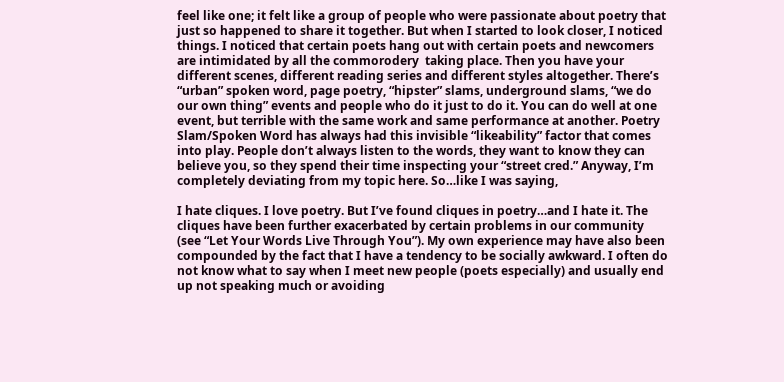feel like one; it felt like a group of people who were passionate about poetry that just so happened to share it together. But when I started to look closer, I noticed things. I noticed that certain poets hang out with certain poets and newcomers are intimidated by all the commorodery  taking place. Then you have your different scenes, different reading series and different styles altogether. There’s “urban” spoken word, page poetry, “hipster” slams, underground slams, “we do our own thing” events and people who do it just to do it. You can do well at one event, but terrible with the same work and same performance at another. Poetry Slam/Spoken Word has always had this invisible “likeability” factor that comes into play. People don’t always listen to the words, they want to know they can believe you, so they spend their time inspecting your “street cred.” Anyway, I’m completely deviating from my topic here. So…like I was saying,

I hate cliques. I love poetry. But I’ve found cliques in poetry…and I hate it. The cliques have been further exacerbated by certain problems in our community (see “Let Your Words Live Through You”). My own experience may have also been compounded by the fact that I have a tendency to be socially awkward. I often do not know what to say when I meet new people (poets especially) and usually end up not speaking much or avoiding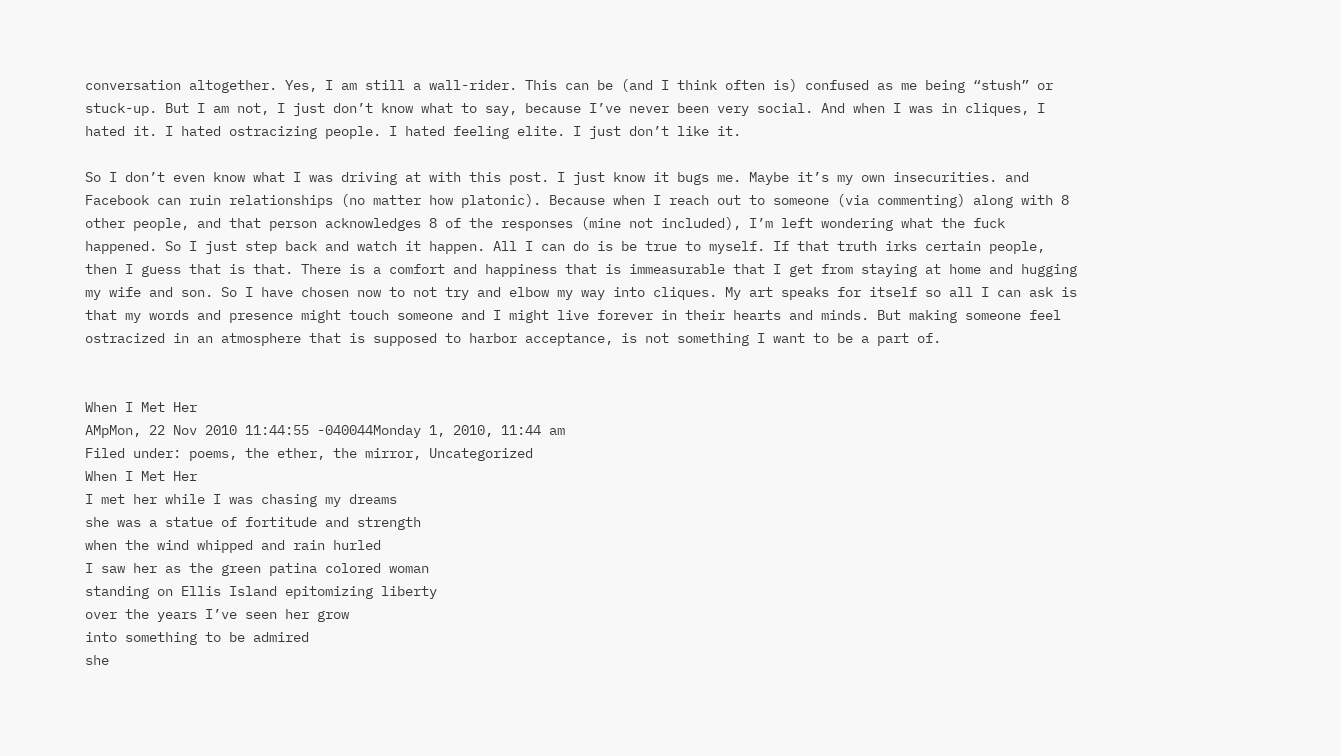conversation altogether. Yes, I am still a wall-rider. This can be (and I think often is) confused as me being “stush” or stuck-up. But I am not, I just don’t know what to say, because I’ve never been very social. And when I was in cliques, I hated it. I hated ostracizing people. I hated feeling elite. I just don’t like it.

So I don’t even know what I was driving at with this post. I just know it bugs me. Maybe it’s my own insecurities. and Facebook can ruin relationships (no matter how platonic). Because when I reach out to someone (via commenting) along with 8 other people, and that person acknowledges 8 of the responses (mine not included), I’m left wondering what the fuck happened. So I just step back and watch it happen. All I can do is be true to myself. If that truth irks certain people, then I guess that is that. There is a comfort and happiness that is immeasurable that I get from staying at home and hugging my wife and son. So I have chosen now to not try and elbow my way into cliques. My art speaks for itself so all I can ask is that my words and presence might touch someone and I might live forever in their hearts and minds. But making someone feel ostracized in an atmosphere that is supposed to harbor acceptance, is not something I want to be a part of.


When I Met Her
AMpMon, 22 Nov 2010 11:44:55 -040044Monday 1, 2010, 11:44 am
Filed under: poems, the ether, the mirror, Uncategorized
When I Met Her
I met her while I was chasing my dreams
she was a statue of fortitude and strength
when the wind whipped and rain hurled
I saw her as the green patina colored woman
standing on Ellis Island epitomizing liberty
over the years I’ve seen her grow
into something to be admired
she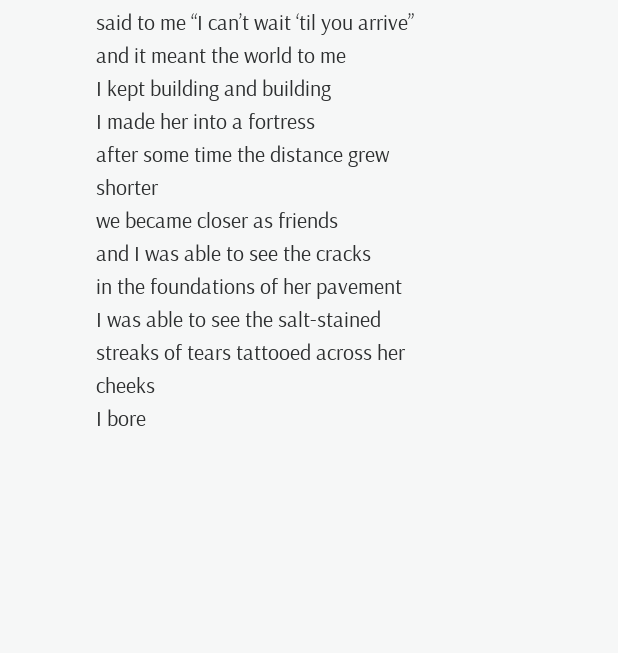said to me “I can’t wait ‘til you arrive”
and it meant the world to me
I kept building and building
I made her into a fortress
after some time the distance grew shorter
we became closer as friends
and I was able to see the cracks
in the foundations of her pavement
I was able to see the salt-stained
streaks of tears tattooed across her cheeks
I bore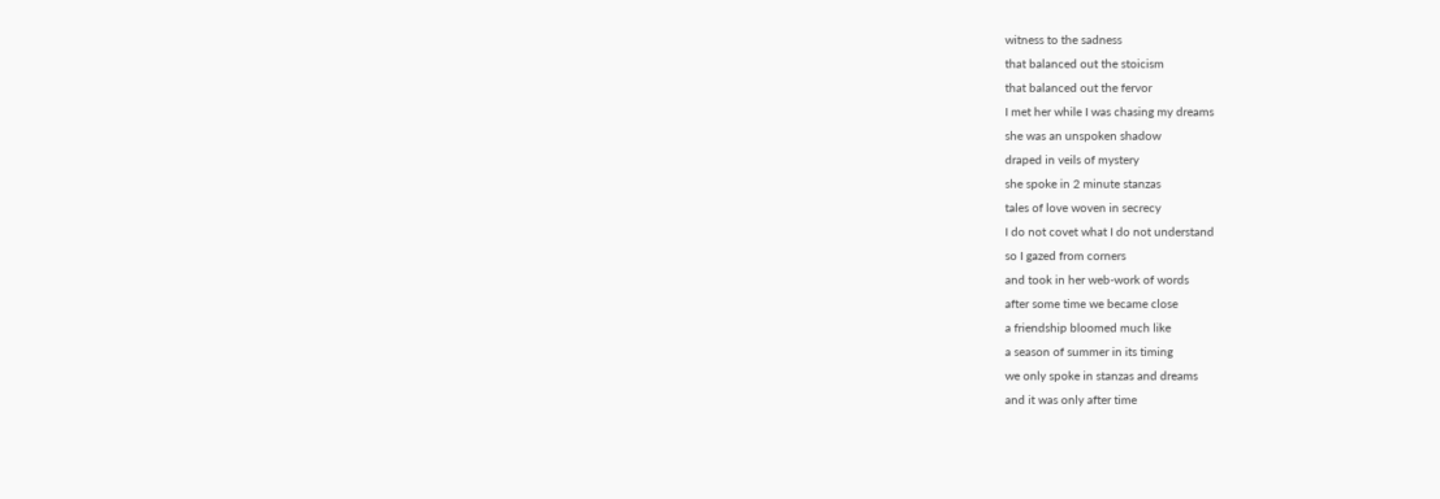witness to the sadness
that balanced out the stoicism
that balanced out the fervor
I met her while I was chasing my dreams
she was an unspoken shadow
draped in veils of mystery
she spoke in 2 minute stanzas
tales of love woven in secrecy
I do not covet what I do not understand
so I gazed from corners
and took in her web-work of words
after some time we became close
a friendship bloomed much like
a season of summer in its timing
we only spoke in stanzas and dreams
and it was only after time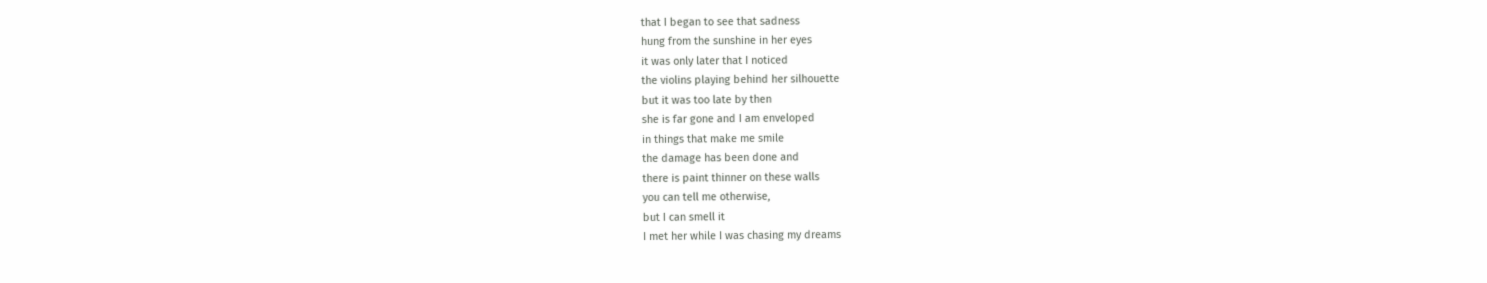that I began to see that sadness
hung from the sunshine in her eyes
it was only later that I noticed
the violins playing behind her silhouette
but it was too late by then
she is far gone and I am enveloped
in things that make me smile
the damage has been done and
there is paint thinner on these walls
you can tell me otherwise,
but I can smell it
I met her while I was chasing my dreams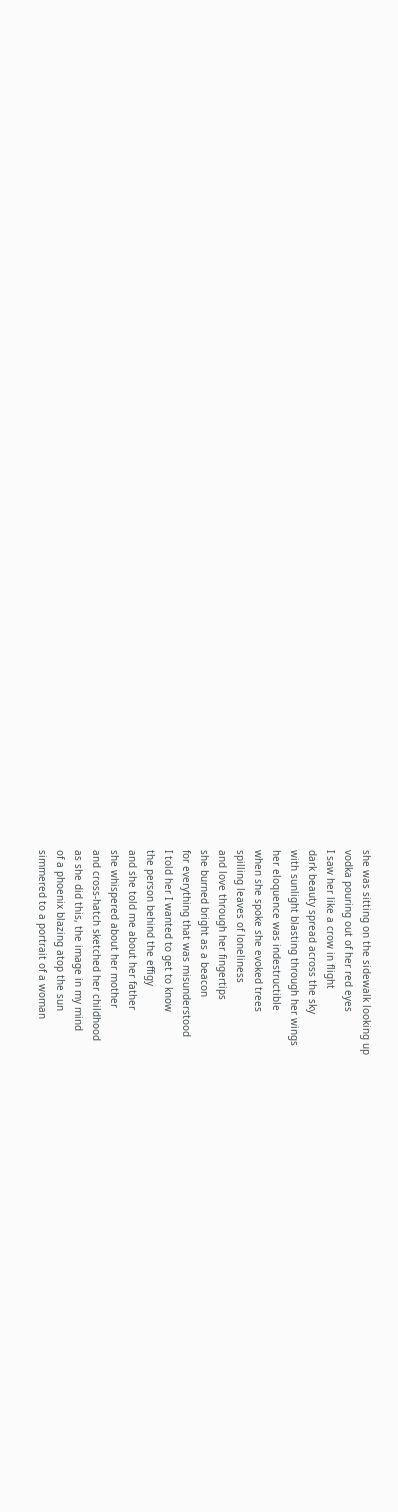she was sitting on the sidewalk looking up
vodka pouring out of her red eyes
I saw her like a crow in flight
dark beauty spread across the sky
with sunlight blasting through her wings
her eloquence was indestructible
when she spoke she evoked trees
spilling leaves of loneliness
and love through her fingertips
she burned bright as a beacon
for everything that was misunderstood
I told her I wanted to get to know
the person behind the effigy
and she told me about her father
she whispered about her mother
and cross-hatch sketched her childhood
as she did this, the image in my mind
of a phoenix blazing atop the sun
simmered to a portrait of a woman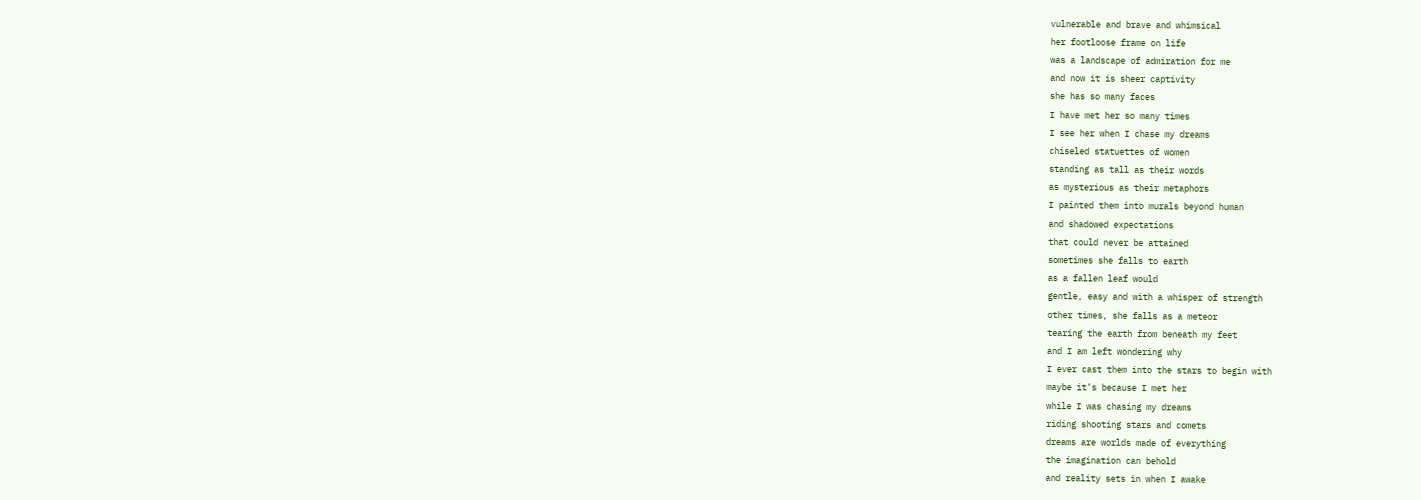vulnerable and brave and whimsical
her footloose frame on life
was a landscape of admiration for me
and now it is sheer captivity
she has so many faces
I have met her so many times
I see her when I chase my dreams
chiseled statuettes of women
standing as tall as their words
as mysterious as their metaphors
I painted them into murals beyond human
and shadowed expectations
that could never be attained
sometimes she falls to earth
as a fallen leaf would
gentle, easy and with a whisper of strength
other times, she falls as a meteor
tearing the earth from beneath my feet
and I am left wondering why
I ever cast them into the stars to begin with
maybe it’s because I met her
while I was chasing my dreams
riding shooting stars and comets
dreams are worlds made of everything
the imagination can behold
and reality sets in when I awake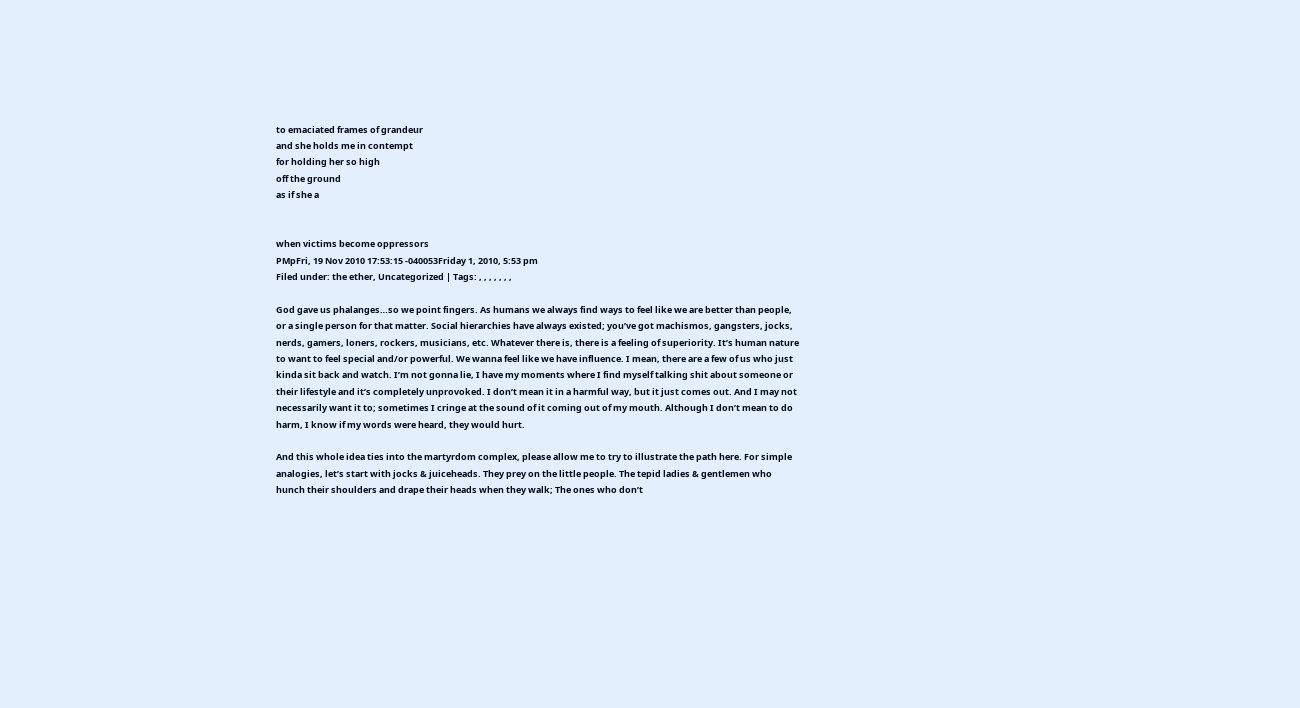to emaciated frames of grandeur
and she holds me in contempt
for holding her so high
off the ground
as if she a


when victims become oppressors
PMpFri, 19 Nov 2010 17:53:15 -040053Friday 1, 2010, 5:53 pm
Filed under: the ether, Uncategorized | Tags: , , , , , , ,

God gave us phalanges…so we point fingers. As humans we always find ways to feel like we are better than people, or a single person for that matter. Social hierarchies have always existed; you’ve got machismos, gangsters, jocks, nerds, gamers, loners, rockers, musicians, etc. Whatever there is, there is a feeling of superiority. It’s human nature to want to feel special and/or powerful. We wanna feel like we have influence. I mean, there are a few of us who just kinda sit back and watch. I’m not gonna lie, I have my moments where I find myself talking shit about someone or their lifestyle and it’s completely unprovoked. I don’t mean it in a harmful way, but it just comes out. And I may not necessarily want it to; sometimes I cringe at the sound of it coming out of my mouth. Although I don’t mean to do harm, I know if my words were heard, they would hurt.

And this whole idea ties into the martyrdom complex, please allow me to try to illustrate the path here. For simple analogies, let’s start with jocks & juiceheads. They prey on the little people. The tepid ladies & gentlemen who hunch their shoulders and drape their heads when they walk; The ones who don’t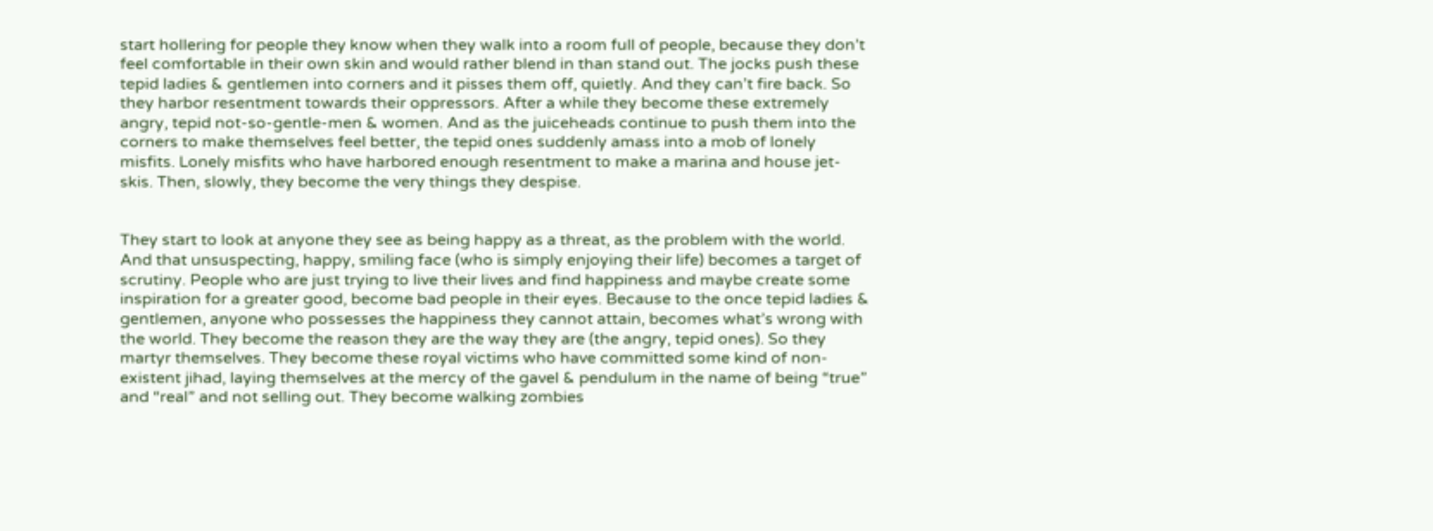start hollering for people they know when they walk into a room full of people, because they don’t feel comfortable in their own skin and would rather blend in than stand out. The jocks push these tepid ladies & gentlemen into corners and it pisses them off, quietly. And they can’t fire back. So they harbor resentment towards their oppressors. After a while they become these extremely angry, tepid not-so-gentle-men & women. And as the juiceheads continue to push them into the corners to make themselves feel better, the tepid ones suddenly amass into a mob of lonely misfits. Lonely misfits who have harbored enough resentment to make a marina and house jet-skis. Then, slowly, they become the very things they despise.


They start to look at anyone they see as being happy as a threat, as the problem with the world. And that unsuspecting, happy, smiling face (who is simply enjoying their life) becomes a target of scrutiny. People who are just trying to live their lives and find happiness and maybe create some inspiration for a greater good, become bad people in their eyes. Because to the once tepid ladies & gentlemen, anyone who possesses the happiness they cannot attain, becomes what’s wrong with the world. They become the reason they are the way they are (the angry, tepid ones). So they martyr themselves. They become these royal victims who have committed some kind of non-existent jihad, laying themselves at the mercy of the gavel & pendulum in the name of being “true” and “real” and not selling out. They become walking zombies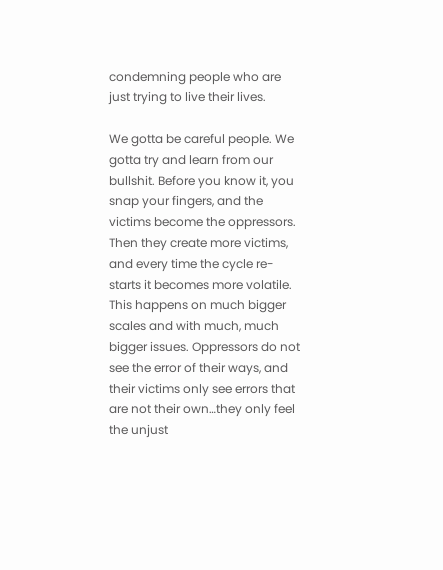condemning people who are just trying to live their lives.

We gotta be careful people. We gotta try and learn from our bullshit. Before you know it, you snap your fingers, and the victims become the oppressors. Then they create more victims, and every time the cycle re-starts it becomes more volatile. This happens on much bigger scales and with much, much bigger issues. Oppressors do not see the error of their ways, and their victims only see errors that are not their own…they only feel the unjust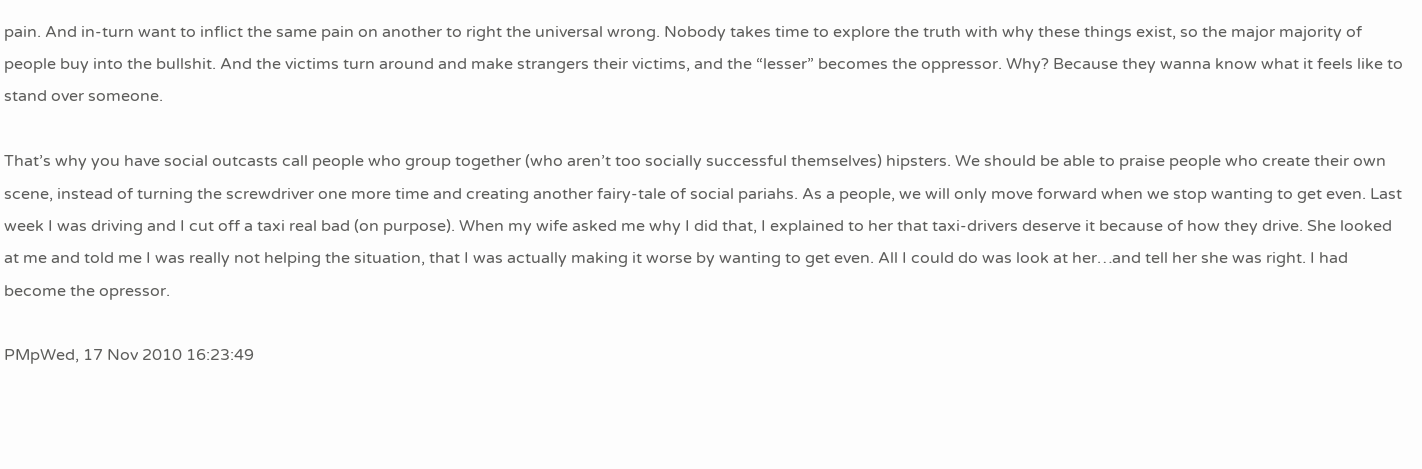pain. And in-turn want to inflict the same pain on another to right the universal wrong. Nobody takes time to explore the truth with why these things exist, so the major majority of people buy into the bullshit. And the victims turn around and make strangers their victims, and the “lesser” becomes the oppressor. Why? Because they wanna know what it feels like to stand over someone.

That’s why you have social outcasts call people who group together (who aren’t too socially successful themselves) hipsters. We should be able to praise people who create their own scene, instead of turning the screwdriver one more time and creating another fairy-tale of social pariahs. As a people, we will only move forward when we stop wanting to get even. Last week I was driving and I cut off a taxi real bad (on purpose). When my wife asked me why I did that, I explained to her that taxi-drivers deserve it because of how they drive. She looked at me and told me I was really not helping the situation, that I was actually making it worse by wanting to get even. All I could do was look at her…and tell her she was right. I had become the opressor.

PMpWed, 17 Nov 2010 16:23:49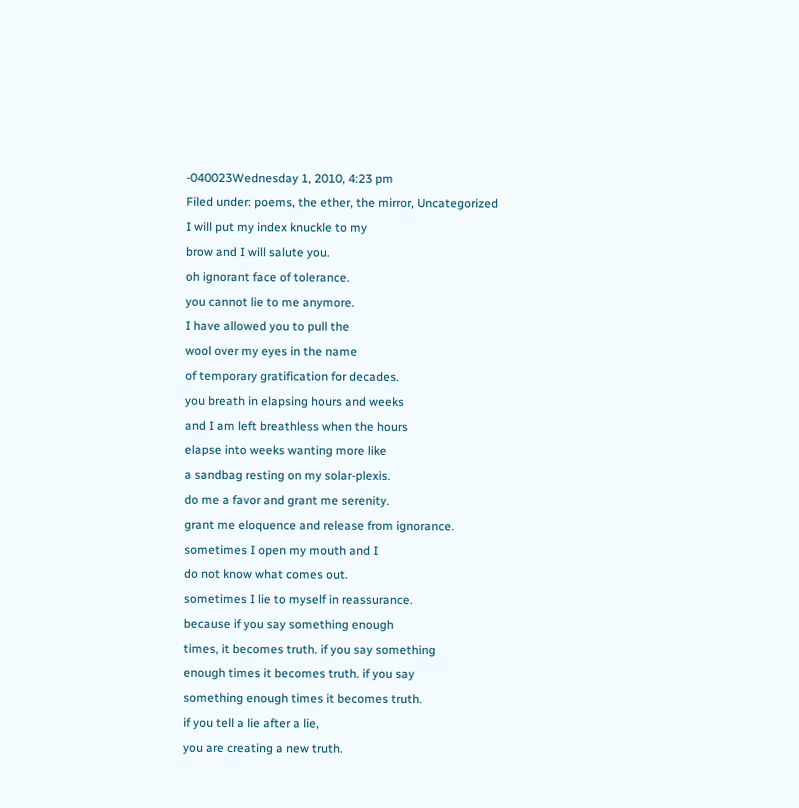-040023Wednesday 1, 2010, 4:23 pm
Filed under: poems, the ether, the mirror, Uncategorized
I will put my index knuckle to my
brow and I will salute you.
oh ignorant face of tolerance.
you cannot lie to me anymore.
I have allowed you to pull the
wool over my eyes in the name
of temporary gratification for decades.
you breath in elapsing hours and weeks
and I am left breathless when the hours
elapse into weeks wanting more like
a sandbag resting on my solar-plexis.
do me a favor and grant me serenity.
grant me eloquence and release from ignorance.
sometimes I open my mouth and I
do not know what comes out.
sometimes I lie to myself in reassurance.
because if you say something enough
times, it becomes truth. if you say something
enough times it becomes truth. if you say
something enough times it becomes truth.
if you tell a lie after a lie,
you are creating a new truth.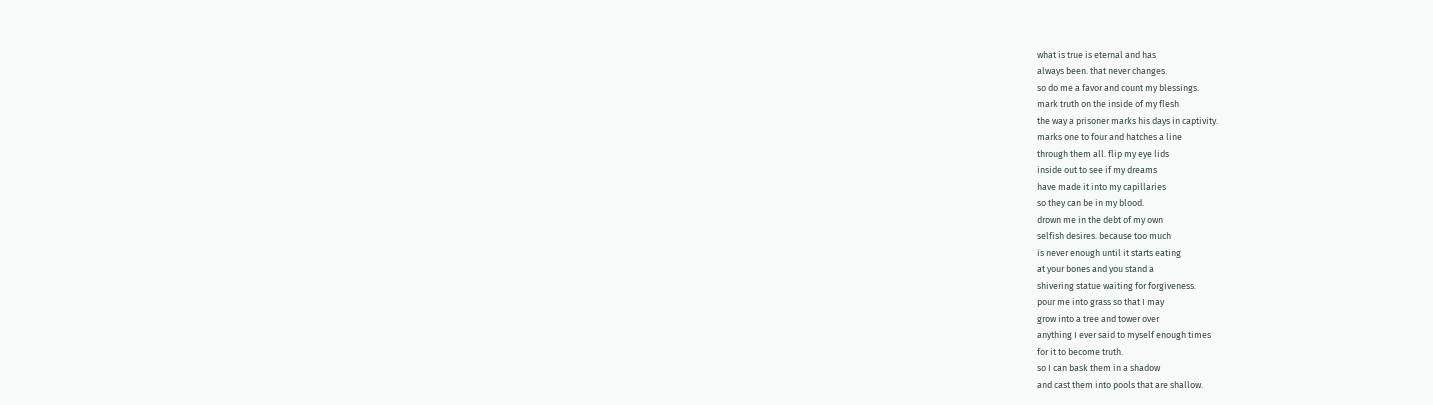what is true is eternal and has
always been. that never changes.
so do me a favor and count my blessings.
mark truth on the inside of my flesh
the way a prisoner marks his days in captivity.
marks one to four and hatches a line
through them all. flip my eye lids
inside out to see if my dreams
have made it into my capillaries
so they can be in my blood.
drown me in the debt of my own
selfish desires. because too much
is never enough until it starts eating
at your bones and you stand a
shivering statue waiting for forgiveness.
pour me into grass so that I may
grow into a tree and tower over
anything I ever said to myself enough times
for it to become truth.
so I can bask them in a shadow
and cast them into pools that are shallow.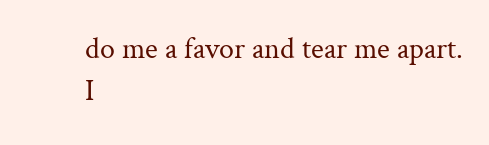do me a favor and tear me apart.
I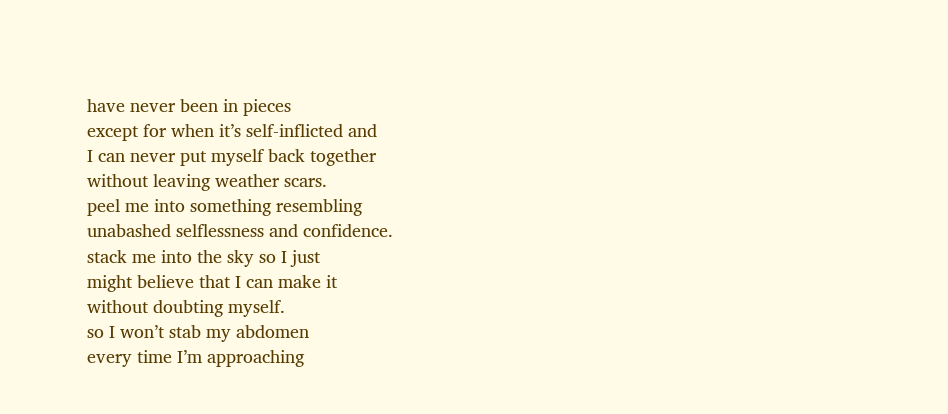have never been in pieces
except for when it’s self-inflicted and
I can never put myself back together
without leaving weather scars.
peel me into something resembling
unabashed selflessness and confidence.
stack me into the sky so I just
might believe that I can make it
without doubting myself.
so I won’t stab my abdomen
every time I’m approaching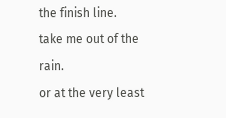the finish line.
take me out of the rain.
or at the very least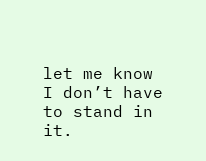let me know
I don’t have to stand in it.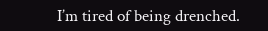I’m tired of being drenched.